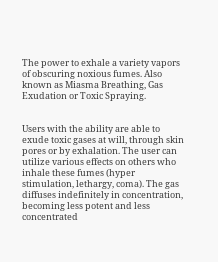The power to exhale a variety vapors of obscuring noxious fumes. Also known as Miasma Breathing, Gas Exudation or Toxic Spraying.


Users with the ability are able to exude toxic gases at will, through skin pores or by exhalation. The user can utilize various effects on others who inhale these fumes (hyper stimulation, lethargy, coma). The gas diffuses indefinitely in concentration, becoming less potent and less concentrated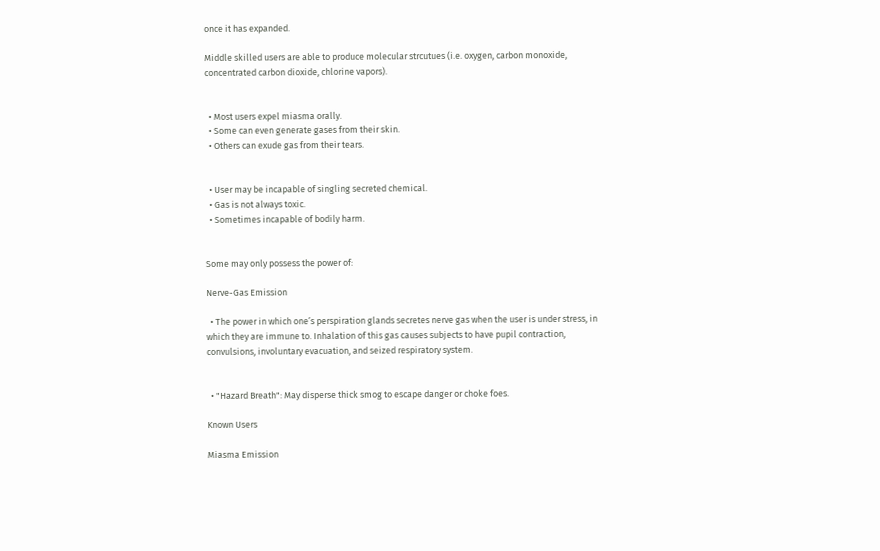once it has expanded.

Middle skilled users are able to produce molecular strcutues (i.e. oxygen, carbon monoxide, concentrated carbon dioxide, chlorine vapors).


  • Most users expel miasma orally.
  • Some can even generate gases from their skin.
  • Others can exude gas from their tears.


  • User may be incapable of singling secreted chemical.
  • Gas is not always toxic.
  • Sometimes incapable of bodily harm.


Some may only possess the power of:

Nerve-Gas Emission

  • The power in which one’s perspiration glands secretes nerve gas when the user is under stress, in which they are immune to. Inhalation of this gas causes subjects to have pupil contraction, convulsions, involuntary evacuation, and seized respiratory system.


  • "Hazard Breath": May disperse thick smog to escape danger or choke foes.

Known Users

Miasma Emission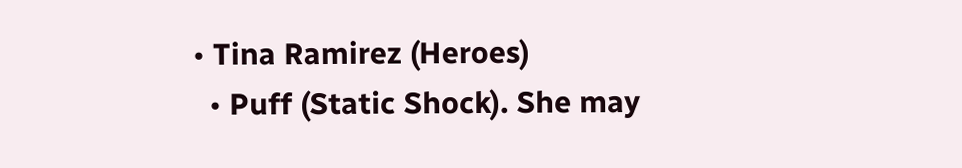• Tina Ramirez (Heroes)
  • Puff (Static Shock). She may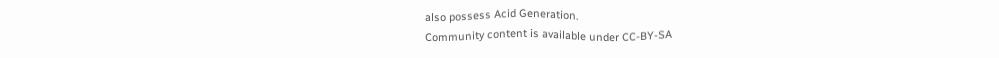also possess Acid Generation.
Community content is available under CC-BY-SA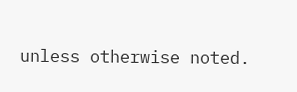unless otherwise noted.